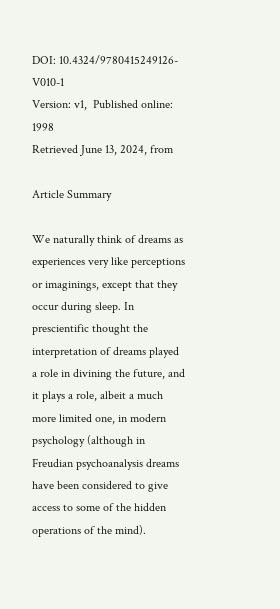DOI: 10.4324/9780415249126-V010-1
Version: v1,  Published online: 1998
Retrieved June 13, 2024, from

Article Summary

We naturally think of dreams as experiences very like perceptions or imaginings, except that they occur during sleep. In prescientific thought the interpretation of dreams played a role in divining the future, and it plays a role, albeit a much more limited one, in modern psychology (although in Freudian psychoanalysis dreams have been considered to give access to some of the hidden operations of the mind).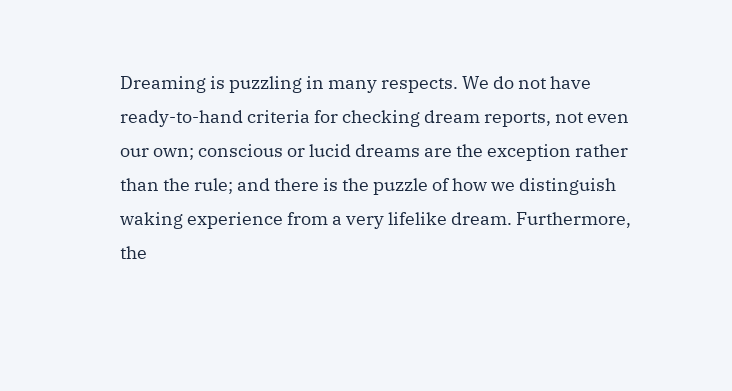Dreaming is puzzling in many respects. We do not have ready-to-hand criteria for checking dream reports, not even our own; conscious or lucid dreams are the exception rather than the rule; and there is the puzzle of how we distinguish waking experience from a very lifelike dream. Furthermore, the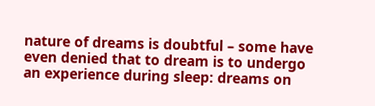nature of dreams is doubtful – some have even denied that to dream is to undergo an experience during sleep: dreams on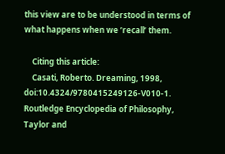this view are to be understood in terms of what happens when we ’recall’ them.

    Citing this article:
    Casati, Roberto. Dreaming, 1998, doi:10.4324/9780415249126-V010-1. Routledge Encyclopedia of Philosophy, Taylor and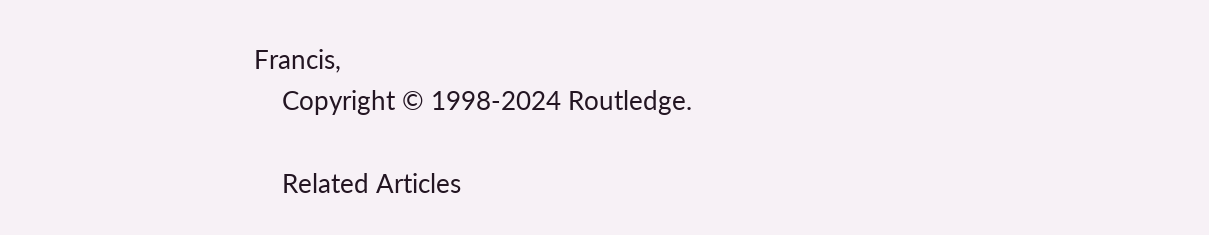Francis,
    Copyright © 1998-2024 Routledge.

    Related Articles